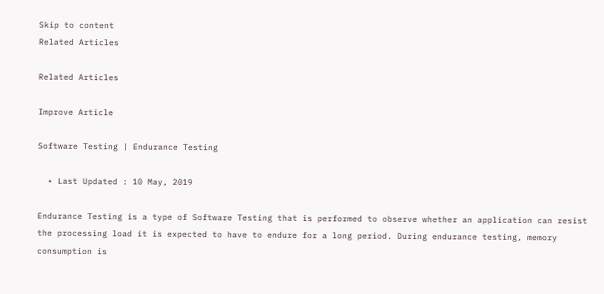Skip to content
Related Articles

Related Articles

Improve Article

Software Testing | Endurance Testing

  • Last Updated : 10 May, 2019

Endurance Testing is a type of Software Testing that is performed to observe whether an application can resist the processing load it is expected to have to endure for a long period. During endurance testing, memory consumption is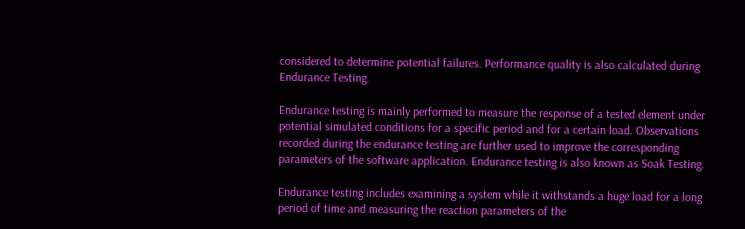considered to determine potential failures. Performance quality is also calculated during Endurance Testing.

Endurance testing is mainly performed to measure the response of a tested element under potential simulated conditions for a specific period and for a certain load. Observations recorded during the endurance testing are further used to improve the corresponding parameters of the software application. Endurance testing is also known as Soak Testing.

Endurance testing includes examining a system while it withstands a huge load for a long period of time and measuring the reaction parameters of the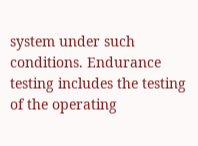system under such conditions. Endurance testing includes the testing of the operating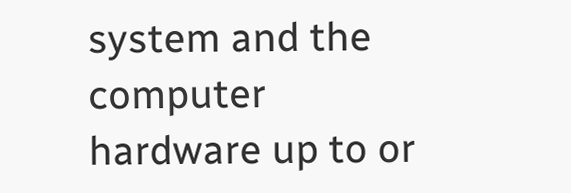system and the computer hardware up to or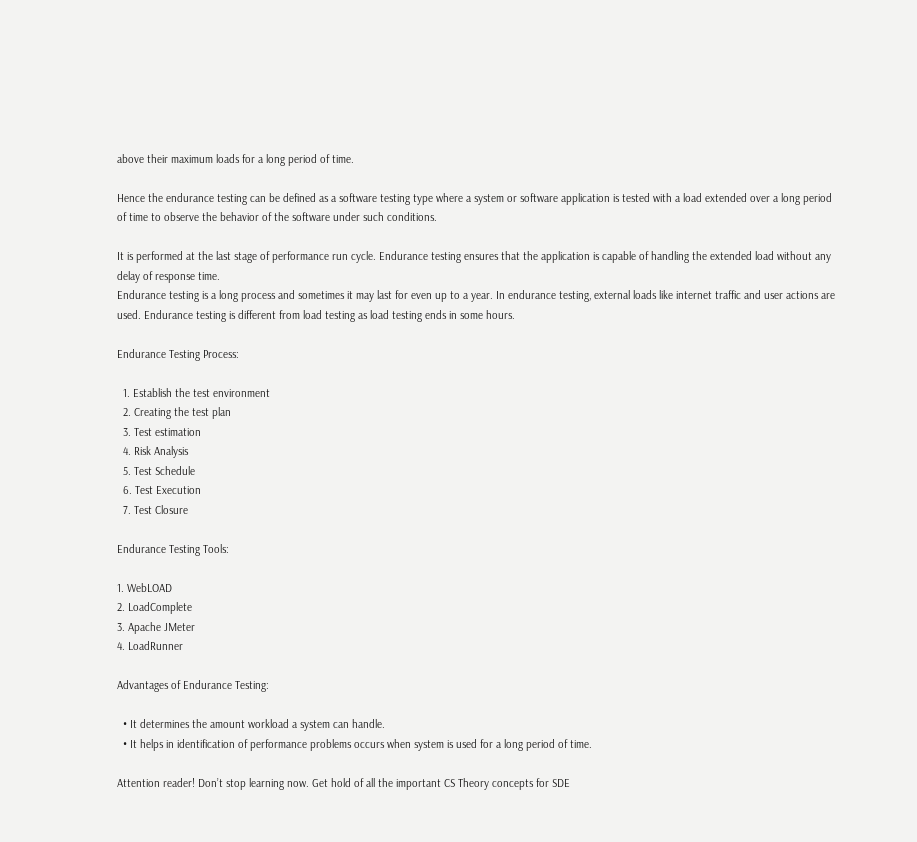above their maximum loads for a long period of time.

Hence the endurance testing can be defined as a software testing type where a system or software application is tested with a load extended over a long period of time to observe the behavior of the software under such conditions.

It is performed at the last stage of performance run cycle. Endurance testing ensures that the application is capable of handling the extended load without any delay of response time.
Endurance testing is a long process and sometimes it may last for even up to a year. In endurance testing, external loads like internet traffic and user actions are used. Endurance testing is different from load testing as load testing ends in some hours.

Endurance Testing Process:

  1. Establish the test environment
  2. Creating the test plan
  3. Test estimation
  4. Risk Analysis
  5. Test Schedule
  6. Test Execution
  7. Test Closure

Endurance Testing Tools:

1. WebLOAD
2. LoadComplete
3. Apache JMeter
4. LoadRunner

Advantages of Endurance Testing:

  • It determines the amount workload a system can handle.
  • It helps in identification of performance problems occurs when system is used for a long period of time.

Attention reader! Don’t stop learning now. Get hold of all the important CS Theory concepts for SDE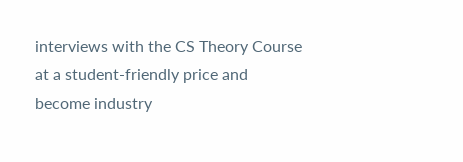interviews with the CS Theory Course at a student-friendly price and become industry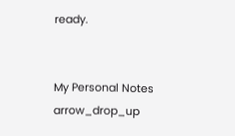ready.


My Personal Notes arrow_drop_up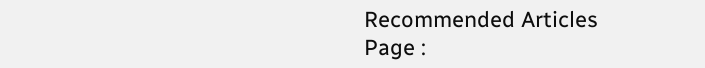Recommended Articles
Page :